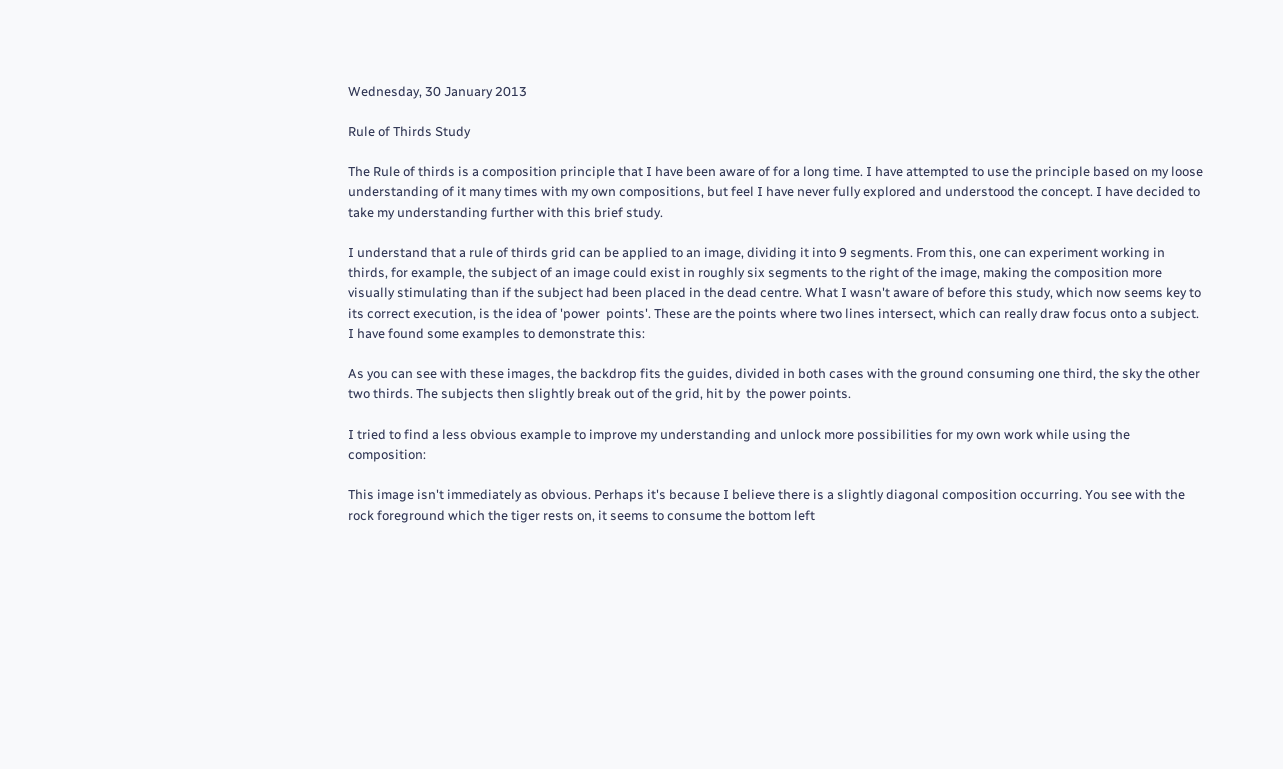Wednesday, 30 January 2013

Rule of Thirds Study

The Rule of thirds is a composition principle that I have been aware of for a long time. I have attempted to use the principle based on my loose understanding of it many times with my own compositions, but feel I have never fully explored and understood the concept. I have decided to take my understanding further with this brief study.

I understand that a rule of thirds grid can be applied to an image, dividing it into 9 segments. From this, one can experiment working in thirds, for example, the subject of an image could exist in roughly six segments to the right of the image, making the composition more visually stimulating than if the subject had been placed in the dead centre. What I wasn't aware of before this study, which now seems key to its correct execution, is the idea of 'power  points'. These are the points where two lines intersect, which can really draw focus onto a subject. I have found some examples to demonstrate this:

As you can see with these images, the backdrop fits the guides, divided in both cases with the ground consuming one third, the sky the other two thirds. The subjects then slightly break out of the grid, hit by  the power points.

I tried to find a less obvious example to improve my understanding and unlock more possibilities for my own work while using the composition:

This image isn't immediately as obvious. Perhaps it's because I believe there is a slightly diagonal composition occurring. You see with the rock foreground which the tiger rests on, it seems to consume the bottom left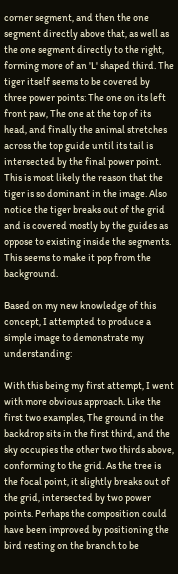corner segment, and then the one segment directly above that, as well as the one segment directly to the right, forming more of an 'L' shaped third. The tiger itself seems to be covered by three power points: The one on its left front paw, The one at the top of its head, and finally the animal stretches across the top guide until its tail is intersected by the final power point. This is most likely the reason that the tiger is so dominant in the image. Also notice the tiger breaks out of the grid and is covered mostly by the guides as oppose to existing inside the segments. This seems to make it pop from the background.

Based on my new knowledge of this concept, I attempted to produce a simple image to demonstrate my understanding:

With this being my first attempt, I went with more obvious approach. Like the first two examples, The ground in the backdrop sits in the first third, and the sky occupies the other two thirds above, conforming to the grid. As the tree is the focal point, it slightly breaks out of the grid, intersected by two power points. Perhaps the composition could have been improved by positioning the bird resting on the branch to be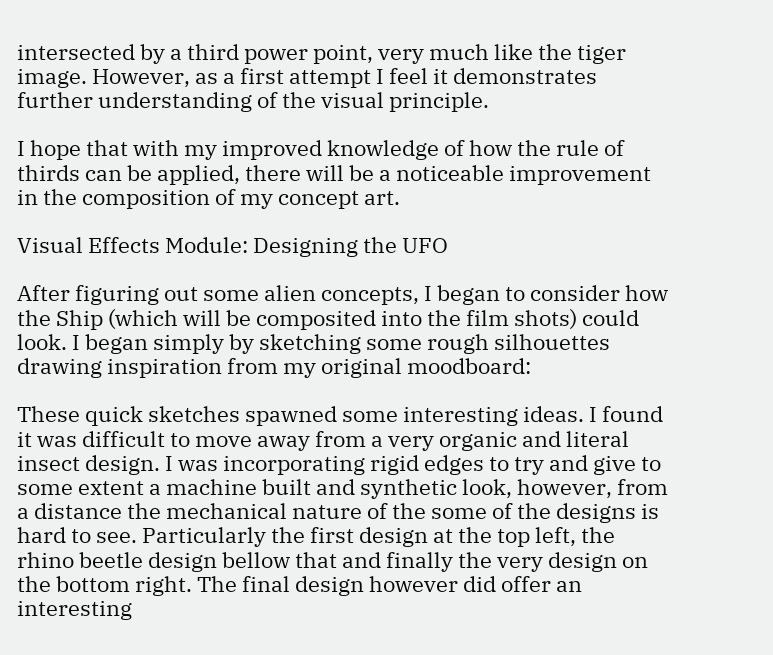intersected by a third power point, very much like the tiger image. However, as a first attempt I feel it demonstrates further understanding of the visual principle.

I hope that with my improved knowledge of how the rule of thirds can be applied, there will be a noticeable improvement in the composition of my concept art.

Visual Effects Module: Designing the UFO

After figuring out some alien concepts, I began to consider how the Ship (which will be composited into the film shots) could look. I began simply by sketching some rough silhouettes drawing inspiration from my original moodboard:

These quick sketches spawned some interesting ideas. I found it was difficult to move away from a very organic and literal insect design. I was incorporating rigid edges to try and give to some extent a machine built and synthetic look, however, from a distance the mechanical nature of the some of the designs is hard to see. Particularly the first design at the top left, the rhino beetle design bellow that and finally the very design on the bottom right. The final design however did offer an interesting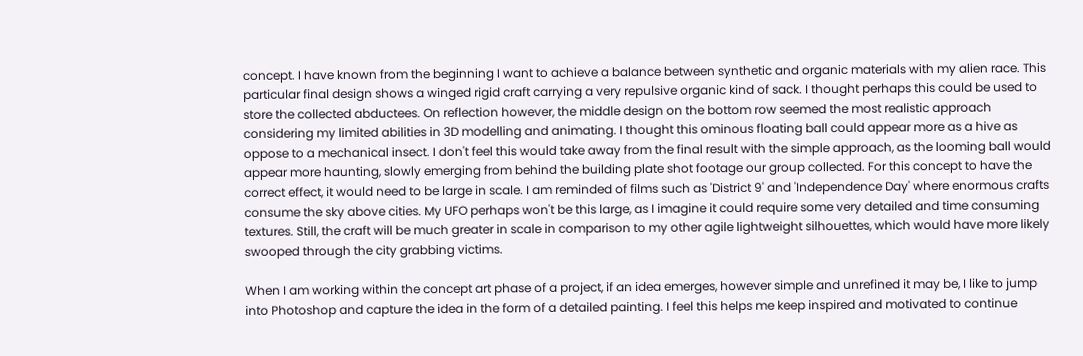concept. I have known from the beginning I want to achieve a balance between synthetic and organic materials with my alien race. This particular final design shows a winged rigid craft carrying a very repulsive organic kind of sack. I thought perhaps this could be used to store the collected abductees. On reflection however, the middle design on the bottom row seemed the most realistic approach considering my limited abilities in 3D modelling and animating. I thought this ominous floating ball could appear more as a hive as oppose to a mechanical insect. I don't feel this would take away from the final result with the simple approach, as the looming ball would appear more haunting, slowly emerging from behind the building plate shot footage our group collected. For this concept to have the correct effect, it would need to be large in scale. I am reminded of films such as 'District 9' and 'Independence Day' where enormous crafts consume the sky above cities. My UFO perhaps won't be this large, as I imagine it could require some very detailed and time consuming textures. Still, the craft will be much greater in scale in comparison to my other agile lightweight silhouettes, which would have more likely swooped through the city grabbing victims.

When I am working within the concept art phase of a project, if an idea emerges, however simple and unrefined it may be, I like to jump into Photoshop and capture the idea in the form of a detailed painting. I feel this helps me keep inspired and motivated to continue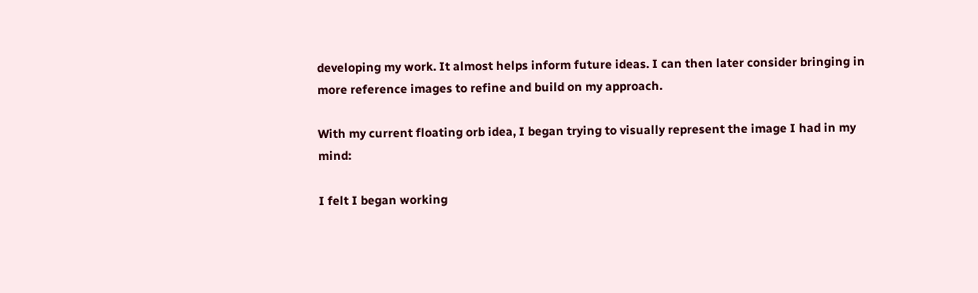developing my work. It almost helps inform future ideas. I can then later consider bringing in more reference images to refine and build on my approach.

With my current floating orb idea, I began trying to visually represent the image I had in my mind:

I felt I began working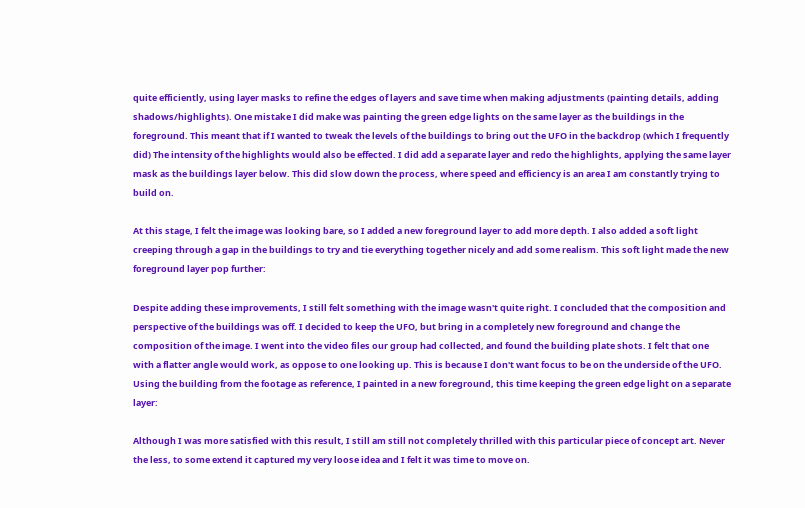quite efficiently, using layer masks to refine the edges of layers and save time when making adjustments (painting details, adding shadows/highlights). One mistake I did make was painting the green edge lights on the same layer as the buildings in the foreground. This meant that if I wanted to tweak the levels of the buildings to bring out the UFO in the backdrop (which I frequently did) The intensity of the highlights would also be effected. I did add a separate layer and redo the highlights, applying the same layer mask as the buildings layer below. This did slow down the process, where speed and efficiency is an area I am constantly trying to build on.

At this stage, I felt the image was looking bare, so I added a new foreground layer to add more depth. I also added a soft light creeping through a gap in the buildings to try and tie everything together nicely and add some realism. This soft light made the new foreground layer pop further:

Despite adding these improvements, I still felt something with the image wasn't quite right. I concluded that the composition and perspective of the buildings was off. I decided to keep the UFO, but bring in a completely new foreground and change the composition of the image. I went into the video files our group had collected, and found the building plate shots. I felt that one with a flatter angle would work, as oppose to one looking up. This is because I don't want focus to be on the underside of the UFO. Using the building from the footage as reference, I painted in a new foreground, this time keeping the green edge light on a separate layer:

Although I was more satisfied with this result, I still am still not completely thrilled with this particular piece of concept art. Never the less, to some extend it captured my very loose idea and I felt it was time to move on.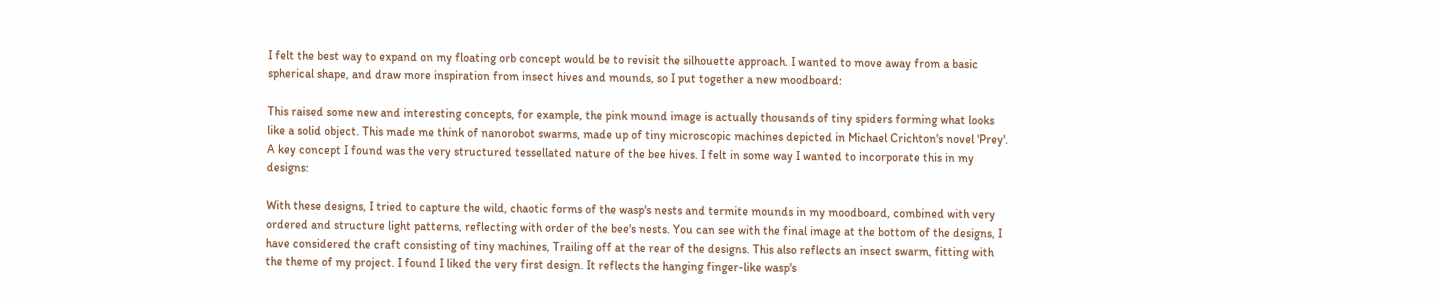I felt the best way to expand on my floating orb concept would be to revisit the silhouette approach. I wanted to move away from a basic spherical shape, and draw more inspiration from insect hives and mounds, so I put together a new moodboard:

This raised some new and interesting concepts, for example, the pink mound image is actually thousands of tiny spiders forming what looks like a solid object. This made me think of nanorobot swarms, made up of tiny microscopic machines depicted in Michael Crichton's novel 'Prey'. A key concept I found was the very structured tessellated nature of the bee hives. I felt in some way I wanted to incorporate this in my designs:

With these designs, I tried to capture the wild, chaotic forms of the wasp's nests and termite mounds in my moodboard, combined with very ordered and structure light patterns, reflecting with order of the bee's nests. You can see with the final image at the bottom of the designs, I have considered the craft consisting of tiny machines, Trailing off at the rear of the designs. This also reflects an insect swarm, fitting with the theme of my project. I found I liked the very first design. It reflects the hanging finger-like wasp's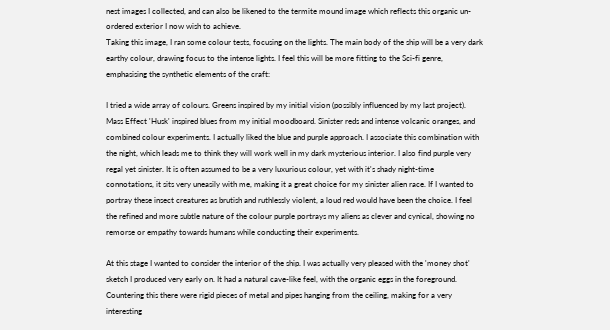nest images I collected, and can also be likened to the termite mound image which reflects this organic un-ordered exterior I now wish to achieve.
Taking this image, I ran some colour tests, focusing on the lights. The main body of the ship will be a very dark earthy colour, drawing focus to the intense lights. I feel this will be more fitting to the Sci-fi genre, emphasising the synthetic elements of the craft:

I tried a wide array of colours. Greens inspired by my initial vision (possibly influenced by my last project). Mass Effect 'Husk' inspired blues from my initial moodboard. Sinister reds and intense volcanic oranges, and combined colour experiments. I actually liked the blue and purple approach. I associate this combination with the night, which leads me to think they will work well in my dark mysterious interior. I also find purple very regal yet sinister. It is often assumed to be a very luxurious colour, yet with it's shady night-time connotations, it sits very uneasily with me, making it a great choice for my sinister alien race. If I wanted to portray these insect creatures as brutish and ruthlessly violent, a loud red would have been the choice. I feel the refined and more subtle nature of the colour purple portrays my aliens as clever and cynical, showing no remorse or empathy towards humans while conducting their experiments.

At this stage I wanted to consider the interior of the ship. I was actually very pleased with the 'money shot' sketch I produced very early on. It had a natural cave-like feel, with the organic eggs in the foreground. Countering this there were rigid pieces of metal and pipes hanging from the ceiling, making for a very interesting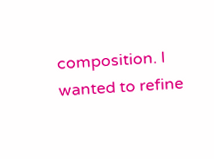composition. I wanted to refine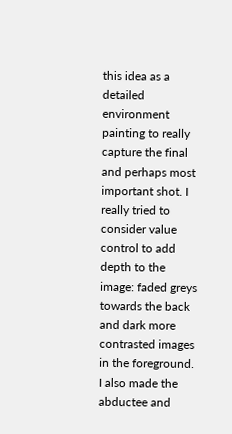this idea as a detailed environment painting to really capture the final and perhaps most important shot. I really tried to consider value control to add depth to the image: faded greys towards the back and dark more contrasted images in the foreground. I also made the abductee and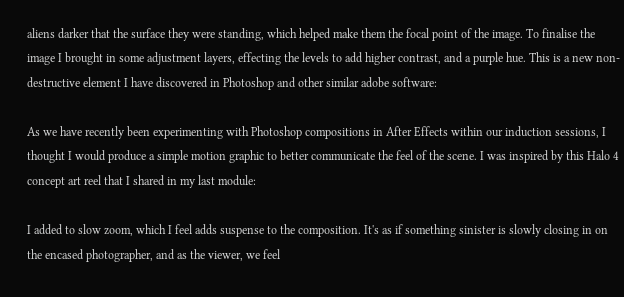aliens darker that the surface they were standing, which helped make them the focal point of the image. To finalise the image I brought in some adjustment layers, effecting the levels to add higher contrast, and a purple hue. This is a new non-destructive element I have discovered in Photoshop and other similar adobe software:

As we have recently been experimenting with Photoshop compositions in After Effects within our induction sessions, I thought I would produce a simple motion graphic to better communicate the feel of the scene. I was inspired by this Halo 4 concept art reel that I shared in my last module:

I added to slow zoom, which I feel adds suspense to the composition. It's as if something sinister is slowly closing in on the encased photographer, and as the viewer, we feel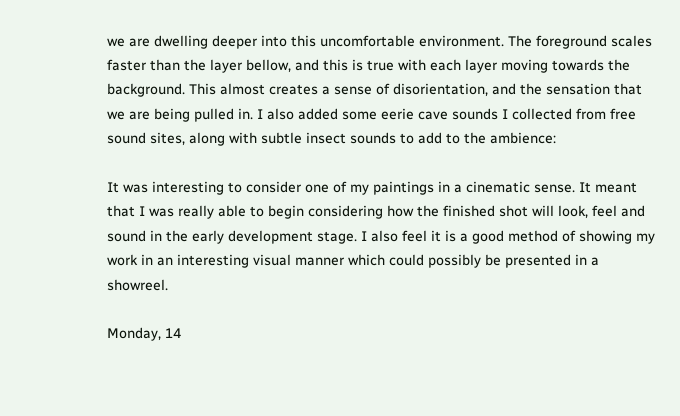we are dwelling deeper into this uncomfortable environment. The foreground scales faster than the layer bellow, and this is true with each layer moving towards the background. This almost creates a sense of disorientation, and the sensation that we are being pulled in. I also added some eerie cave sounds I collected from free sound sites, along with subtle insect sounds to add to the ambience:

It was interesting to consider one of my paintings in a cinematic sense. It meant that I was really able to begin considering how the finished shot will look, feel and sound in the early development stage. I also feel it is a good method of showing my work in an interesting visual manner which could possibly be presented in a showreel.

Monday, 14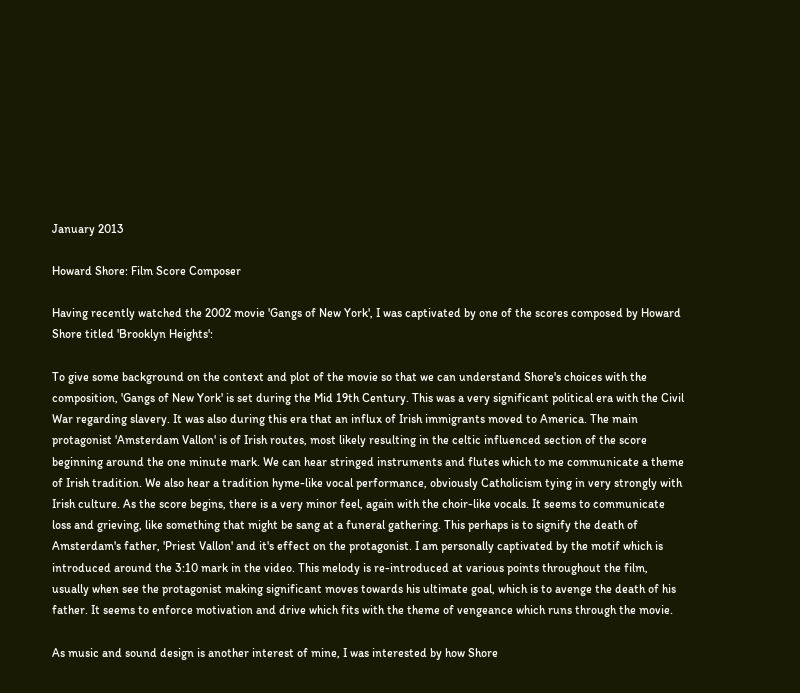January 2013

Howard Shore: Film Score Composer

Having recently watched the 2002 movie 'Gangs of New York', I was captivated by one of the scores composed by Howard Shore titled 'Brooklyn Heights':

To give some background on the context and plot of the movie so that we can understand Shore's choices with the composition, 'Gangs of New York' is set during the Mid 19th Century. This was a very significant political era with the Civil War regarding slavery. It was also during this era that an influx of Irish immigrants moved to America. The main protagonist 'Amsterdam Vallon' is of Irish routes, most likely resulting in the celtic influenced section of the score beginning around the one minute mark. We can hear stringed instruments and flutes which to me communicate a theme of Irish tradition. We also hear a tradition hyme-like vocal performance, obviously Catholicism tying in very strongly with Irish culture. As the score begins, there is a very minor feel, again with the choir-like vocals. It seems to communicate loss and grieving, like something that might be sang at a funeral gathering. This perhaps is to signify the death of Amsterdam's father, 'Priest Vallon' and it's effect on the protagonist. I am personally captivated by the motif which is introduced around the 3:10 mark in the video. This melody is re-introduced at various points throughout the film, usually when see the protagonist making significant moves towards his ultimate goal, which is to avenge the death of his father. It seems to enforce motivation and drive which fits with the theme of vengeance which runs through the movie.

As music and sound design is another interest of mine, I was interested by how Shore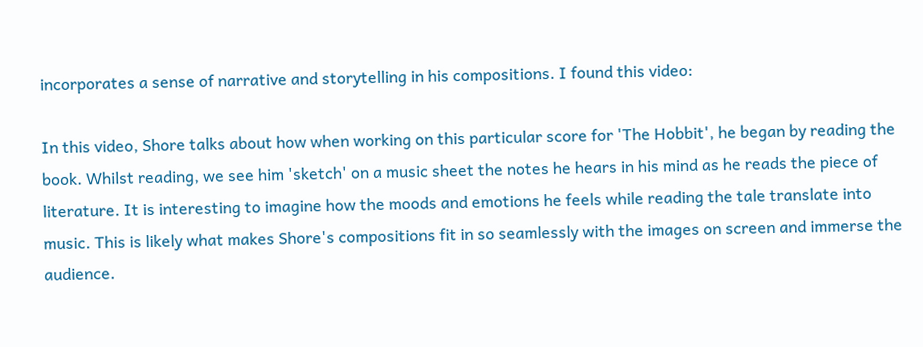incorporates a sense of narrative and storytelling in his compositions. I found this video:

In this video, Shore talks about how when working on this particular score for 'The Hobbit', he began by reading the book. Whilst reading, we see him 'sketch' on a music sheet the notes he hears in his mind as he reads the piece of literature. It is interesting to imagine how the moods and emotions he feels while reading the tale translate into music. This is likely what makes Shore's compositions fit in so seamlessly with the images on screen and immerse the audience.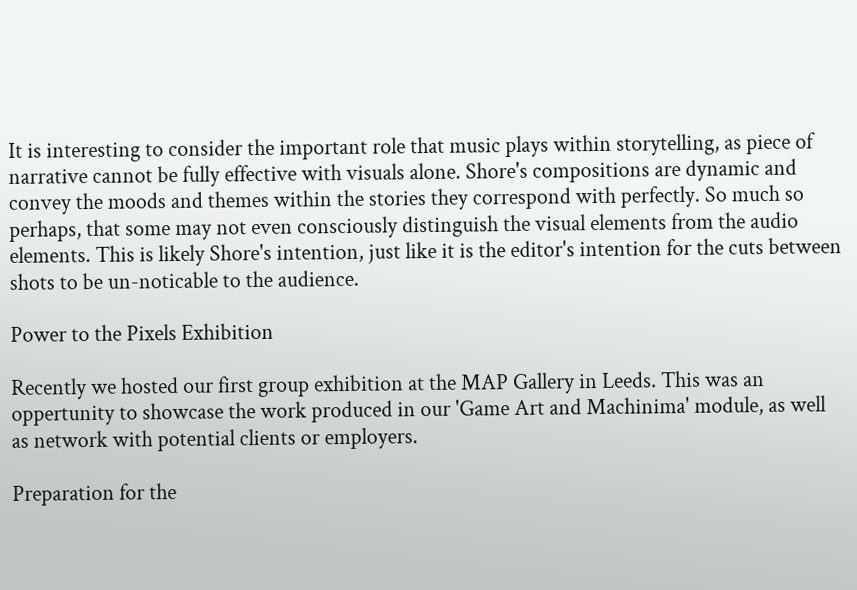It is interesting to consider the important role that music plays within storytelling, as piece of narrative cannot be fully effective with visuals alone. Shore's compositions are dynamic and convey the moods and themes within the stories they correspond with perfectly. So much so perhaps, that some may not even consciously distinguish the visual elements from the audio elements. This is likely Shore's intention, just like it is the editor's intention for the cuts between shots to be un-noticable to the audience.

Power to the Pixels Exhibition

Recently we hosted our first group exhibition at the MAP Gallery in Leeds. This was an oppertunity to showcase the work produced in our 'Game Art and Machinima' module, as well as network with potential clients or employers.

Preparation for the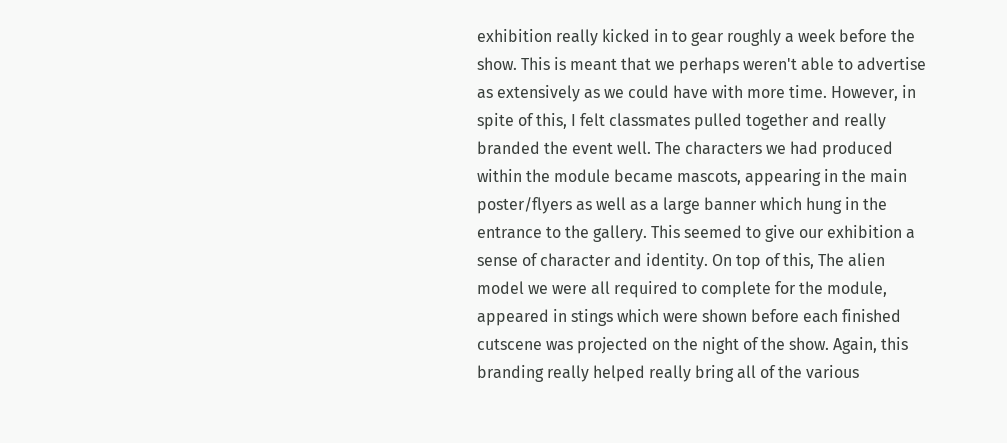exhibition really kicked in to gear roughly a week before the show. This is meant that we perhaps weren't able to advertise as extensively as we could have with more time. However, in spite of this, I felt classmates pulled together and really branded the event well. The characters we had produced within the module became mascots, appearing in the main poster/flyers as well as a large banner which hung in the entrance to the gallery. This seemed to give our exhibition a sense of character and identity. On top of this, The alien model we were all required to complete for the module, appeared in stings which were shown before each finished cutscene was projected on the night of the show. Again, this branding really helped really bring all of the various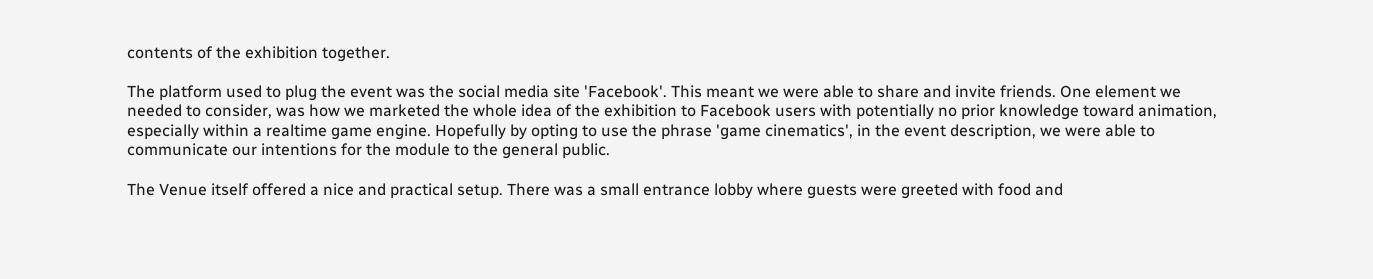contents of the exhibition together.

The platform used to plug the event was the social media site 'Facebook'. This meant we were able to share and invite friends. One element we needed to consider, was how we marketed the whole idea of the exhibition to Facebook users with potentially no prior knowledge toward animation, especially within a realtime game engine. Hopefully by opting to use the phrase 'game cinematics', in the event description, we were able to communicate our intentions for the module to the general public.

The Venue itself offered a nice and practical setup. There was a small entrance lobby where guests were greeted with food and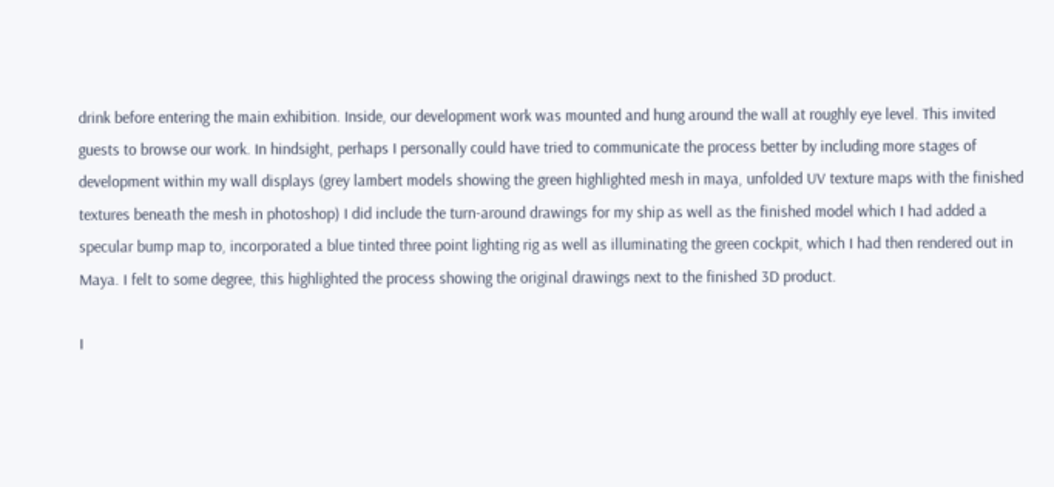drink before entering the main exhibition. Inside, our development work was mounted and hung around the wall at roughly eye level. This invited guests to browse our work. In hindsight, perhaps I personally could have tried to communicate the process better by including more stages of development within my wall displays (grey lambert models showing the green highlighted mesh in maya, unfolded UV texture maps with the finished textures beneath the mesh in photoshop) I did include the turn-around drawings for my ship as well as the finished model which I had added a specular bump map to, incorporated a blue tinted three point lighting rig as well as illuminating the green cockpit, which I had then rendered out in Maya. I felt to some degree, this highlighted the process showing the original drawings next to the finished 3D product.

I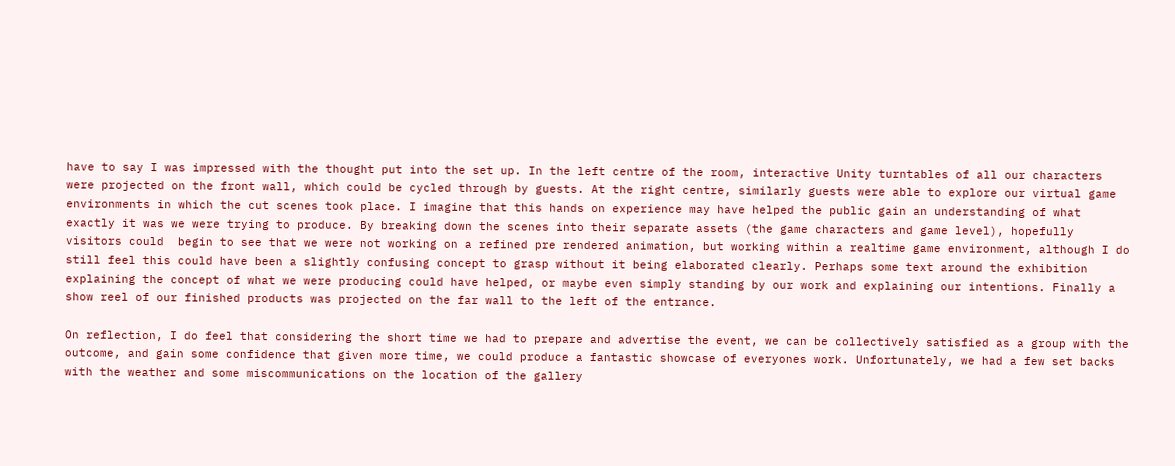have to say I was impressed with the thought put into the set up. In the left centre of the room, interactive Unity turntables of all our characters were projected on the front wall, which could be cycled through by guests. At the right centre, similarly guests were able to explore our virtual game environments in which the cut scenes took place. I imagine that this hands on experience may have helped the public gain an understanding of what exactly it was we were trying to produce. By breaking down the scenes into their separate assets (the game characters and game level), hopefully visitors could  begin to see that we were not working on a refined pre rendered animation, but working within a realtime game environment, although I do still feel this could have been a slightly confusing concept to grasp without it being elaborated clearly. Perhaps some text around the exhibition explaining the concept of what we were producing could have helped, or maybe even simply standing by our work and explaining our intentions. Finally a show reel of our finished products was projected on the far wall to the left of the entrance.

On reflection, I do feel that considering the short time we had to prepare and advertise the event, we can be collectively satisfied as a group with the outcome, and gain some confidence that given more time, we could produce a fantastic showcase of everyones work. Unfortunately, we had a few set backs with the weather and some miscommunications on the location of the gallery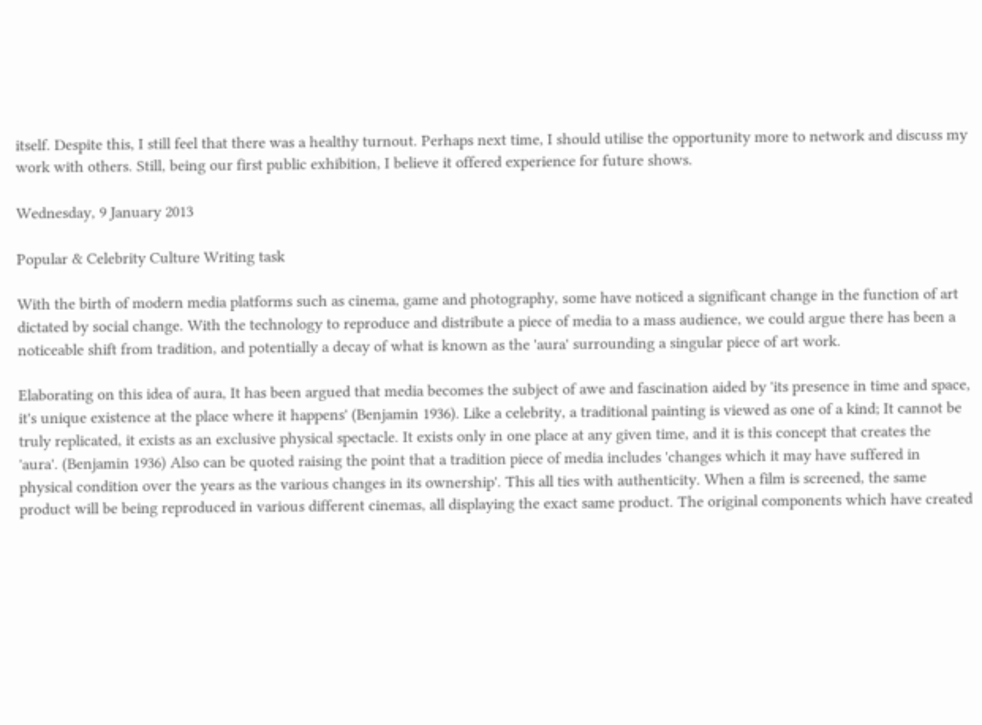itself. Despite this, I still feel that there was a healthy turnout. Perhaps next time, I should utilise the opportunity more to network and discuss my work with others. Still, being our first public exhibition, I believe it offered experience for future shows.

Wednesday, 9 January 2013

Popular & Celebrity Culture Writing task

With the birth of modern media platforms such as cinema, game and photography, some have noticed a significant change in the function of art dictated by social change. With the technology to reproduce and distribute a piece of media to a mass audience, we could argue there has been a noticeable shift from tradition, and potentially a decay of what is known as the 'aura' surrounding a singular piece of art work.

Elaborating on this idea of aura, It has been argued that media becomes the subject of awe and fascination aided by 'its presence in time and space, it's unique existence at the place where it happens' (Benjamin 1936). Like a celebrity, a traditional painting is viewed as one of a kind; It cannot be truly replicated, it exists as an exclusive physical spectacle. It exists only in one place at any given time, and it is this concept that creates the 'aura'. (Benjamin 1936) Also can be quoted raising the point that a tradition piece of media includes 'changes which it may have suffered in physical condition over the years as the various changes in its ownership'. This all ties with authenticity. When a film is screened, the same product will be being reproduced in various different cinemas, all displaying the exact same product. The original components which have created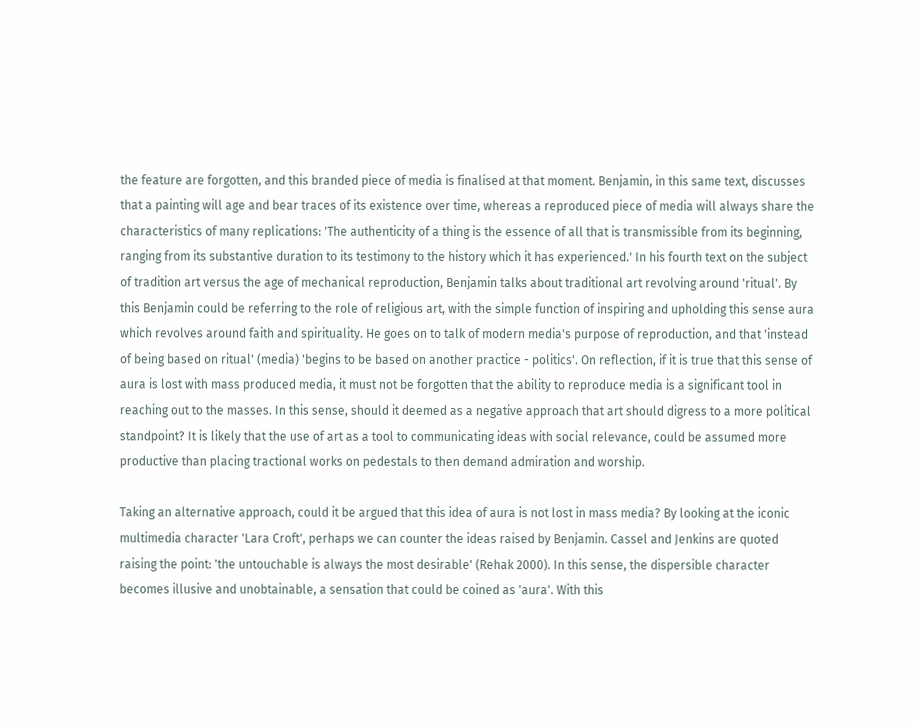the feature are forgotten, and this branded piece of media is finalised at that moment. Benjamin, in this same text, discusses that a painting will age and bear traces of its existence over time, whereas a reproduced piece of media will always share the characteristics of many replications: 'The authenticity of a thing is the essence of all that is transmissible from its beginning, ranging from its substantive duration to its testimony to the history which it has experienced.' In his fourth text on the subject of tradition art versus the age of mechanical reproduction, Benjamin talks about traditional art revolving around 'ritual'. By this Benjamin could be referring to the role of religious art, with the simple function of inspiring and upholding this sense aura which revolves around faith and spirituality. He goes on to talk of modern media's purpose of reproduction, and that 'instead of being based on ritual' (media) 'begins to be based on another practice - politics'. On reflection, if it is true that this sense of aura is lost with mass produced media, it must not be forgotten that the ability to reproduce media is a significant tool in reaching out to the masses. In this sense, should it deemed as a negative approach that art should digress to a more political standpoint? It is likely that the use of art as a tool to communicating ideas with social relevance, could be assumed more productive than placing tractional works on pedestals to then demand admiration and worship.

Taking an alternative approach, could it be argued that this idea of aura is not lost in mass media? By looking at the iconic multimedia character 'Lara Croft', perhaps we can counter the ideas raised by Benjamin. Cassel and Jenkins are quoted raising the point: 'the untouchable is always the most desirable' (Rehak 2000). In this sense, the dispersible character becomes illusive and unobtainable, a sensation that could be coined as 'aura'. With this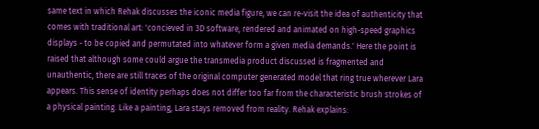same text in which Rehak discusses the iconic media figure, we can re-visit the idea of authenticity that comes with traditional art: 'concieved in 3D software, rendered and animated on high-speed graphics displays - to be copied and permutated into whatever form a given media demands.' Here the point is raised that although some could argue the transmedia product discussed is fragmented and unauthentic, there are still traces of the original computer generated model that ring true wherever Lara appears. This sense of identity perhaps does not differ too far from the characteristic brush strokes of a physical painting. Like a painting, Lara stays removed from reality. Rehak explains: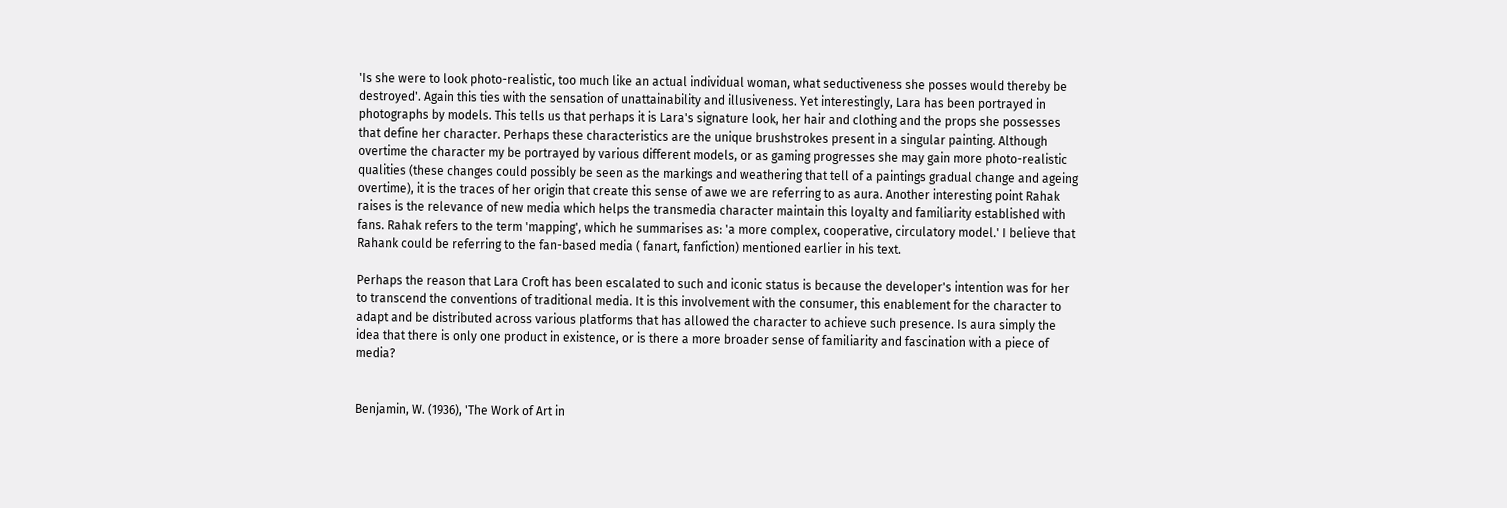'Is she were to look photo-realistic, too much like an actual individual woman, what seductiveness she posses would thereby be destroyed'. Again this ties with the sensation of unattainability and illusiveness. Yet interestingly, Lara has been portrayed in photographs by models. This tells us that perhaps it is Lara's signature look, her hair and clothing and the props she possesses that define her character. Perhaps these characteristics are the unique brushstrokes present in a singular painting. Although overtime the character my be portrayed by various different models, or as gaming progresses she may gain more photo-realistic qualities (these changes could possibly be seen as the markings and weathering that tell of a paintings gradual change and ageing overtime), it is the traces of her origin that create this sense of awe we are referring to as aura. Another interesting point Rahak raises is the relevance of new media which helps the transmedia character maintain this loyalty and familiarity established with fans. Rahak refers to the term 'mapping', which he summarises as: 'a more complex, cooperative, circulatory model.' I believe that Rahank could be referring to the fan-based media ( fanart, fanfiction) mentioned earlier in his text.

Perhaps the reason that Lara Croft has been escalated to such and iconic status is because the developer's intention was for her to transcend the conventions of traditional media. It is this involvement with the consumer, this enablement for the character to adapt and be distributed across various platforms that has allowed the character to achieve such presence. Is aura simply the idea that there is only one product in existence, or is there a more broader sense of familiarity and fascination with a piece of media?


Benjamin, W. (1936), 'The Work of Art in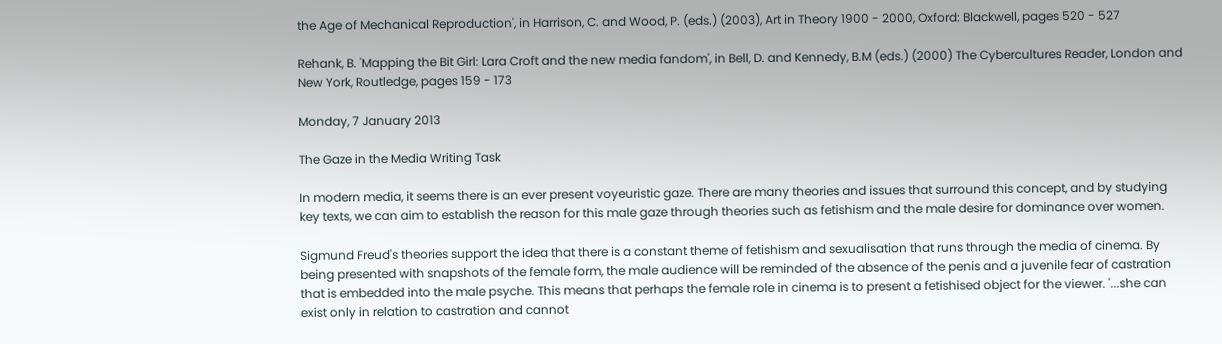the Age of Mechanical Reproduction', in Harrison, C. and Wood, P. (eds.) (2003), Art in Theory 1900 - 2000, Oxford: Blackwell, pages 520 - 527

Rehank, B. 'Mapping the Bit Girl: Lara Croft and the new media fandom', in Bell, D. and Kennedy, B.M (eds.) (2000) The Cybercultures Reader, London and New York, Routledge, pages 159 - 173

Monday, 7 January 2013

The Gaze in the Media Writing Task

In modern media, it seems there is an ever present voyeuristic gaze. There are many theories and issues that surround this concept, and by studying key texts, we can aim to establish the reason for this male gaze through theories such as fetishism and the male desire for dominance over women.

Sigmund Freud's theories support the idea that there is a constant theme of fetishism and sexualisation that runs through the media of cinema. By being presented with snapshots of the female form, the male audience will be reminded of the absence of the penis and a juvenile fear of castration that is embedded into the male psyche. This means that perhaps the female role in cinema is to present a fetishised object for the viewer. '...she can exist only in relation to castration and cannot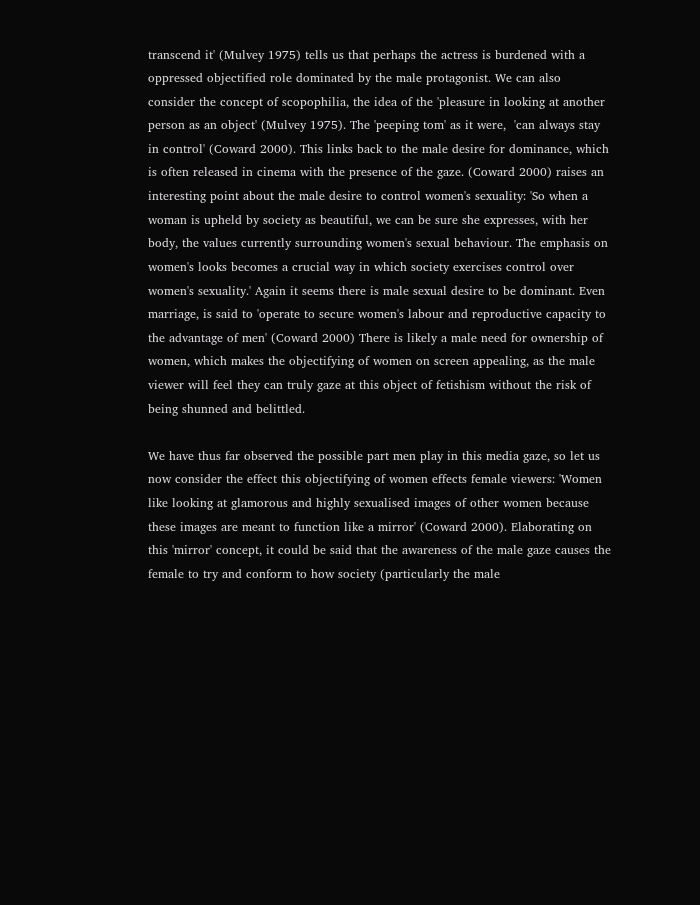transcend it' (Mulvey 1975) tells us that perhaps the actress is burdened with a oppressed objectified role dominated by the male protagonist. We can also consider the concept of scopophilia, the idea of the 'pleasure in looking at another person as an object' (Mulvey 1975). The 'peeping tom' as it were,  'can always stay in control' (Coward 2000). This links back to the male desire for dominance, which is often released in cinema with the presence of the gaze. (Coward 2000) raises an interesting point about the male desire to control women's sexuality: 'So when a woman is upheld by society as beautiful, we can be sure she expresses, with her body, the values currently surrounding women's sexual behaviour. The emphasis on women's looks becomes a crucial way in which society exercises control over women's sexuality.' Again it seems there is male sexual desire to be dominant. Even marriage, is said to 'operate to secure women's labour and reproductive capacity to the advantage of men' (Coward 2000) There is likely a male need for ownership of women, which makes the objectifying of women on screen appealing, as the male viewer will feel they can truly gaze at this object of fetishism without the risk of being shunned and belittled.

We have thus far observed the possible part men play in this media gaze, so let us now consider the effect this objectifying of women effects female viewers: 'Women like looking at glamorous and highly sexualised images of other women because these images are meant to function like a mirror' (Coward 2000). Elaborating on this 'mirror' concept, it could be said that the awareness of the male gaze causes the female to try and conform to how society (particularly the male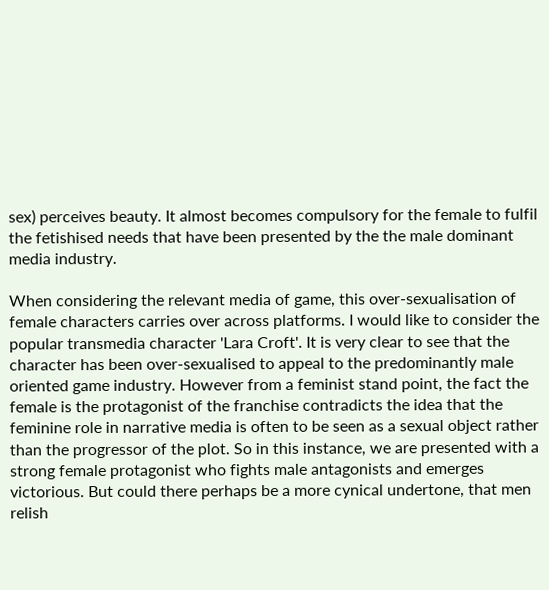sex) perceives beauty. It almost becomes compulsory for the female to fulfil the fetishised needs that have been presented by the the male dominant media industry.

When considering the relevant media of game, this over-sexualisation of female characters carries over across platforms. I would like to consider the popular transmedia character 'Lara Croft'. It is very clear to see that the character has been over-sexualised to appeal to the predominantly male oriented game industry. However from a feminist stand point, the fact the female is the protagonist of the franchise contradicts the idea that the feminine role in narrative media is often to be seen as a sexual object rather than the progressor of the plot. So in this instance, we are presented with a strong female protagonist who fights male antagonists and emerges victorious. But could there perhaps be a more cynical undertone, that men relish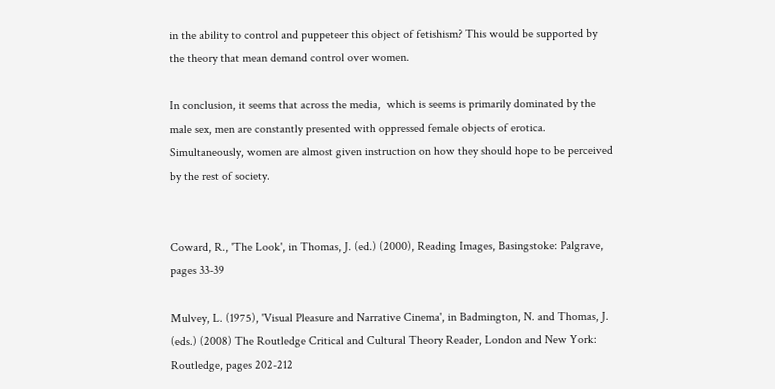in the ability to control and puppeteer this object of fetishism? This would be supported by the theory that mean demand control over women.

In conclusion, it seems that across the media,  which is seems is primarily dominated by the male sex, men are constantly presented with oppressed female objects of erotica. Simultaneously, women are almost given instruction on how they should hope to be perceived by the rest of society.


Coward, R., 'The Look', in Thomas, J. (ed.) (2000), Reading Images, Basingstoke: Palgrave, pages 33-39

Mulvey, L. (1975), 'Visual Pleasure and Narrative Cinema', in Badmington, N. and Thomas, J. (eds.) (2008) The Routledge Critical and Cultural Theory Reader, London and New York: Routledge, pages 202-212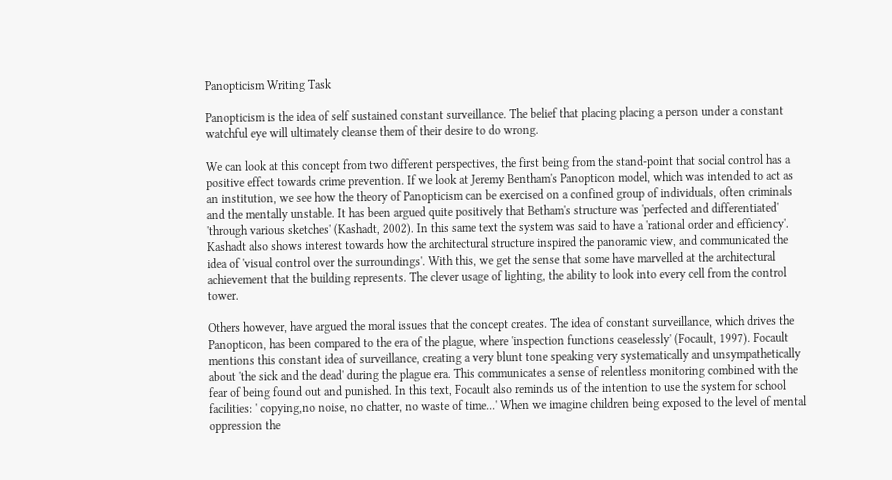Panopticism Writing Task

Panopticism is the idea of self sustained constant surveillance. The belief that placing placing a person under a constant watchful eye will ultimately cleanse them of their desire to do wrong.

We can look at this concept from two different perspectives, the first being from the stand-point that social control has a positive effect towards crime prevention. If we look at Jeremy Bentham's Panopticon model, which was intended to act as an institution, we see how the theory of Panopticism can be exercised on a confined group of individuals, often criminals and the mentally unstable. It has been argued quite positively that Betham's structure was 'perfected and differentiated' 'through various sketches' (Kashadt, 2002). In this same text the system was said to have a 'rational order and efficiency'.
Kashadt also shows interest towards how the architectural structure inspired the panoramic view, and communicated the idea of 'visual control over the surroundings'. With this, we get the sense that some have marvelled at the architectural achievement that the building represents. The clever usage of lighting, the ability to look into every cell from the control tower.

Others however, have argued the moral issues that the concept creates. The idea of constant surveillance, which drives the Panopticon, has been compared to the era of the plague, where 'inspection functions ceaselessly' (Focault, 1997). Focault mentions this constant idea of surveillance, creating a very blunt tone speaking very systematically and unsympathetically about 'the sick and the dead' during the plague era. This communicates a sense of relentless monitoring combined with the fear of being found out and punished. In this text, Focault also reminds us of the intention to use the system for school facilities: ' copying,no noise, no chatter, no waste of time...' When we imagine children being exposed to the level of mental oppression the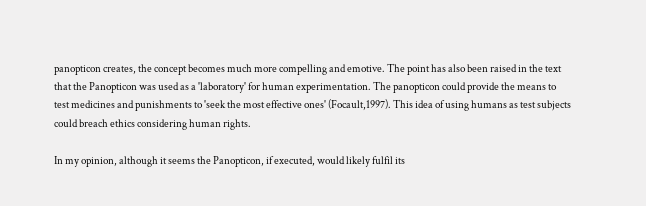panopticon creates, the concept becomes much more compelling and emotive. The point has also been raised in the text that the Panopticon was used as a 'laboratory' for human experimentation. The panopticon could provide the means to test medicines and punishments to 'seek the most effective ones' (Focault,1997). This idea of using humans as test subjects could breach ethics considering human rights.

In my opinion, although it seems the Panopticon, if executed, would likely fulfil its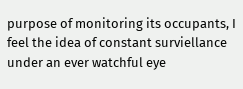purpose of monitoring its occupants, I feel the idea of constant surviellance under an ever watchful eye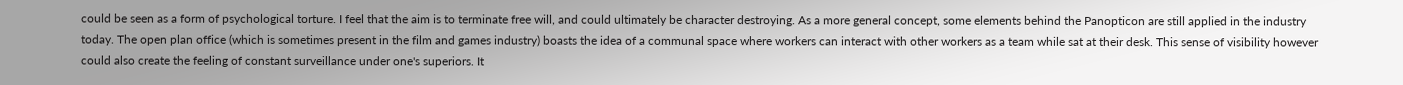could be seen as a form of psychological torture. I feel that the aim is to terminate free will, and could ultimately be character destroying. As a more general concept, some elements behind the Panopticon are still applied in the industry today. The open plan office (which is sometimes present in the film and games industry) boasts the idea of a communal space where workers can interact with other workers as a team while sat at their desk. This sense of visibility however could also create the feeling of constant surveillance under one's superiors. It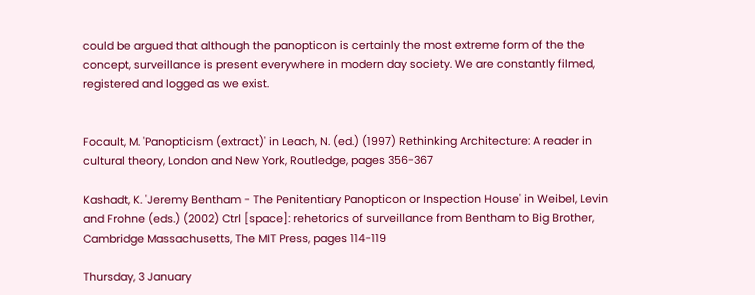could be argued that although the panopticon is certainly the most extreme form of the the concept, surveillance is present everywhere in modern day society. We are constantly filmed, registered and logged as we exist.


Focault, M. 'Panopticism (extract)' in Leach, N. (ed.) (1997) Rethinking Architecture: A reader in cultural theory, London and New York, Routledge, pages 356-367

Kashadt, K. 'Jeremy Bentham - The Penitentiary Panopticon or Inspection House' in Weibel, Levin and Frohne (eds.) (2002) Ctrl [space]: rehetorics of surveillance from Bentham to Big Brother, Cambridge Massachusetts, The MIT Press, pages 114-119

Thursday, 3 January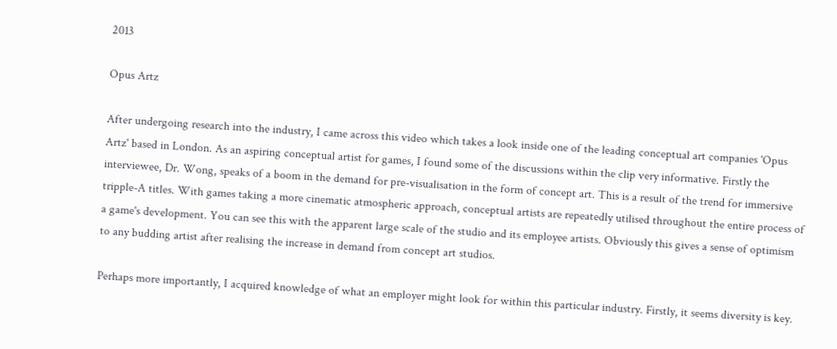2013

Opus Artz

After undergoing research into the industry, I came across this video which takes a look inside one of the leading conceptual art companies 'Opus Artz' based in London. As an aspiring conceptual artist for games, I found some of the discussions within the clip very informative. Firstly the interviewee, Dr. Wong, speaks of a boom in the demand for pre-visualisation in the form of concept art. This is a result of the trend for immersive tripple-A titles. With games taking a more cinematic atmospheric approach, conceptual artists are repeatedly utilised throughout the entire process of a game's development. You can see this with the apparent large scale of the studio and its employee artists. Obviously this gives a sense of optimism to any budding artist after realising the increase in demand from concept art studios.

Perhaps more importantly, I acquired knowledge of what an employer might look for within this particular industry. Firstly, it seems diversity is key.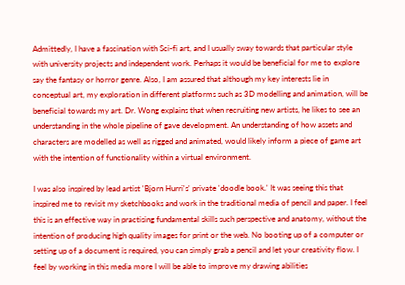Admittedly, I have a fascination with Sci-fi art, and I usually sway towards that particular style with university projects and independent work. Perhaps it would be beneficial for me to explore say the fantasy or horror genre. Also, I am assured that although my key interests lie in conceptual art, my exploration in different platforms such as 3D modelling and animation, will be beneficial towards my art. Dr. Wong explains that when recruiting new artists, he likes to see an understanding in the whole pipeline of gave development. An understanding of how assets and characters are modelled as well as rigged and animated, would likely inform a piece of game art with the intention of functionality within a virtual environment.

I was also inspired by lead artist 'Bjorn Hurri's' private 'doodle book.' It was seeing this that inspired me to revisit my sketchbooks and work in the traditional media of pencil and paper. I feel this is an effective way in practising fundamental skills such perspective and anatomy, without the intention of producing high quality images for print or the web. No booting up of a computer or setting up of a document is required, you can simply grab a pencil and let your creativity flow. I feel by working in this media more I will be able to improve my drawing abilities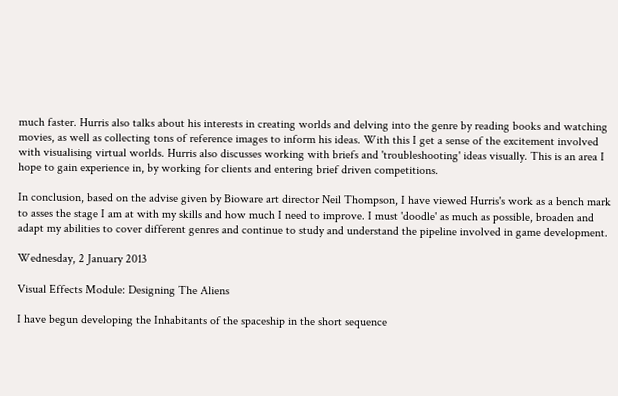much faster. Hurris also talks about his interests in creating worlds and delving into the genre by reading books and watching movies, as well as collecting tons of reference images to inform his ideas. With this I get a sense of the excitement involved with visualising virtual worlds. Hurris also discusses working with briefs and 'troubleshooting' ideas visually. This is an area I hope to gain experience in, by working for clients and entering brief driven competitions.

In conclusion, based on the advise given by Bioware art director Neil Thompson, I have viewed Hurris's work as a bench mark to asses the stage I am at with my skills and how much I need to improve. I must 'doodle' as much as possible, broaden and adapt my abilities to cover different genres and continue to study and understand the pipeline involved in game development.

Wednesday, 2 January 2013

Visual Effects Module: Designing The Aliens

I have begun developing the Inhabitants of the spaceship in the short sequence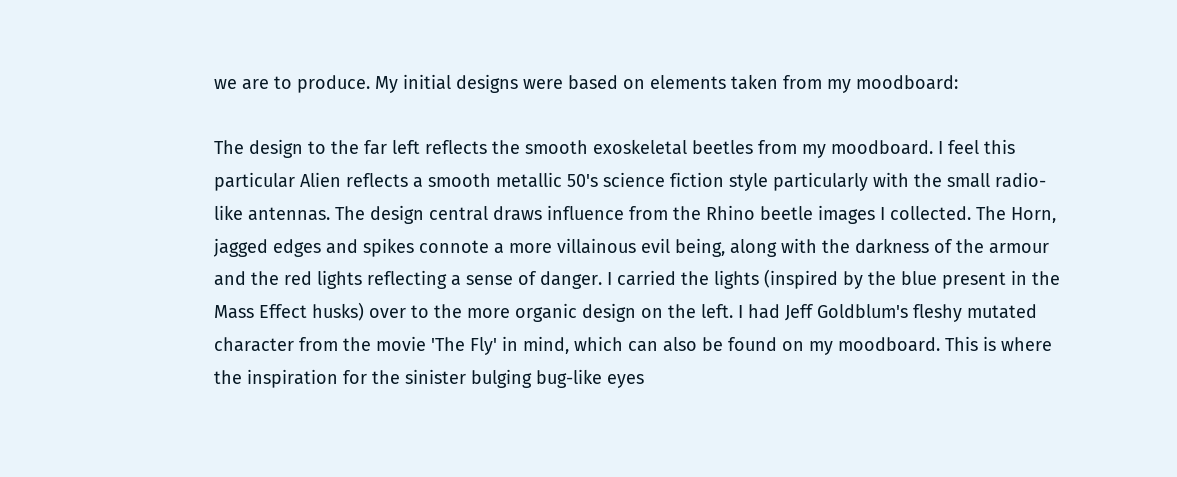we are to produce. My initial designs were based on elements taken from my moodboard:

The design to the far left reflects the smooth exoskeletal beetles from my moodboard. I feel this particular Alien reflects a smooth metallic 50's science fiction style particularly with the small radio-like antennas. The design central draws influence from the Rhino beetle images I collected. The Horn, jagged edges and spikes connote a more villainous evil being, along with the darkness of the armour and the red lights reflecting a sense of danger. I carried the lights (inspired by the blue present in the Mass Effect husks) over to the more organic design on the left. I had Jeff Goldblum's fleshy mutated character from the movie 'The Fly' in mind, which can also be found on my moodboard. This is where the inspiration for the sinister bulging bug-like eyes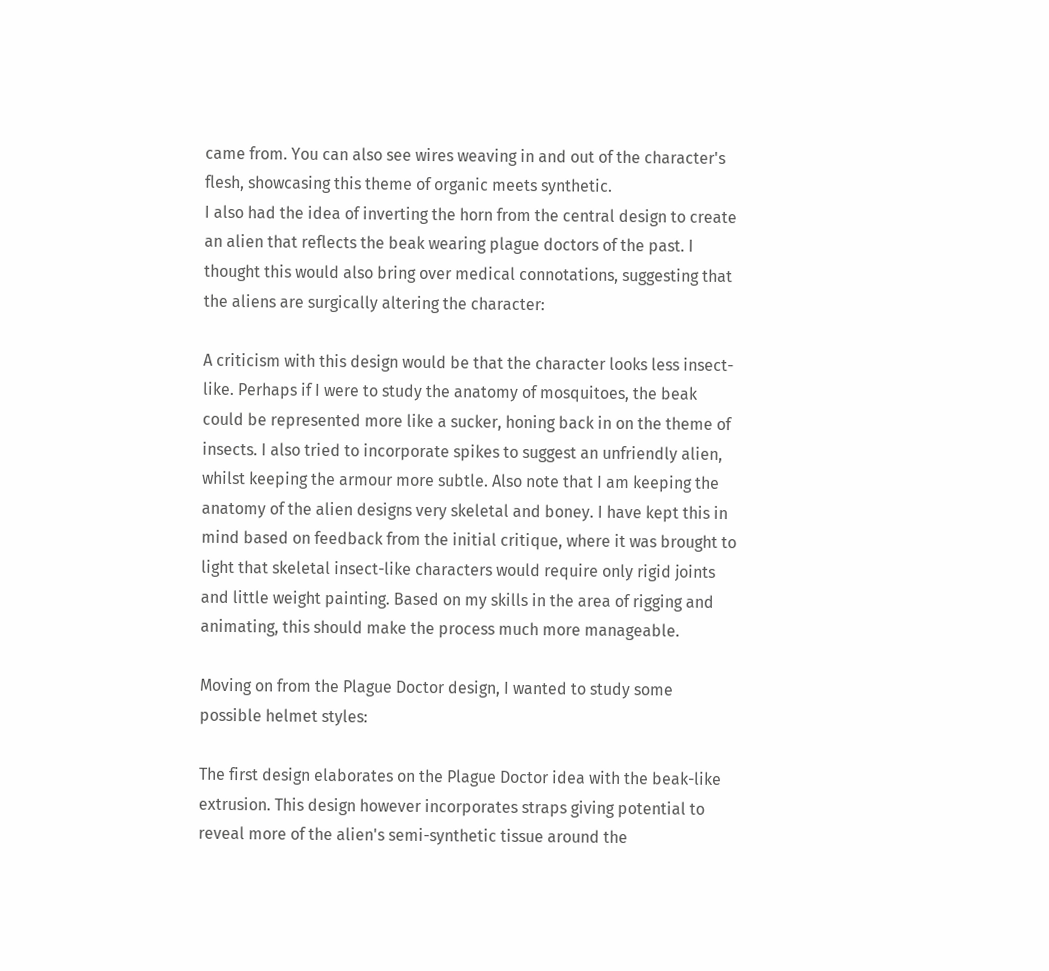came from. You can also see wires weaving in and out of the character's flesh, showcasing this theme of organic meets synthetic.
I also had the idea of inverting the horn from the central design to create an alien that reflects the beak wearing plague doctors of the past. I thought this would also bring over medical connotations, suggesting that the aliens are surgically altering the character:

A criticism with this design would be that the character looks less insect-like. Perhaps if I were to study the anatomy of mosquitoes, the beak could be represented more like a sucker, honing back in on the theme of insects. I also tried to incorporate spikes to suggest an unfriendly alien, whilst keeping the armour more subtle. Also note that I am keeping the anatomy of the alien designs very skeletal and boney. I have kept this in mind based on feedback from the initial critique, where it was brought to light that skeletal insect-like characters would require only rigid joints and little weight painting. Based on my skills in the area of rigging and animating, this should make the process much more manageable.

Moving on from the Plague Doctor design, I wanted to study some possible helmet styles:

The first design elaborates on the Plague Doctor idea with the beak-like extrusion. This design however incorporates straps giving potential to reveal more of the alien's semi-synthetic tissue around the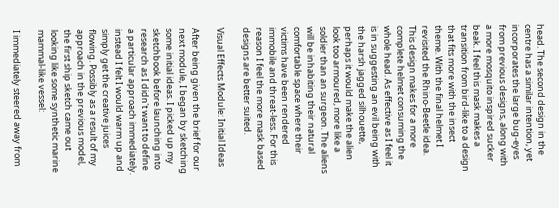head. The second design in the centre has a similar intention, yet incorporates the large bug-eyes from previous designs, along with a more mosquito inspired sucker beak. I feel this mask makes a transition from bird-like to a design that fits more with the insect theme. With the final helmet I revisited the Rhino-Beetle idea. This design makes for a more complete helmet consuming the whole head. As effective as I feel it is in suggesting an evil being with the harsh jagged silhouette, perhaps it would make the alien look too armoured, more like a soldier than an surgeon. The aliens will be inhabiting their natural comfortable space where their victims have been rendered immobile and threat-less. For this reason I feel the more mask based designs are better suited.

Visual Effects Module: Initial Ideas

After being given the brief for our next module, I began by sketching some initial ideas. I picked up my sketchbook before launching into research as I didn't want to define a particular approach immediately. instead I felt I would warm up and simply get the creative juices flowing. Possibly as a result of my approach in the previous model, the first ship sketch came out looking like some synthetic marine mammal-like vessel:

I immediately steered away from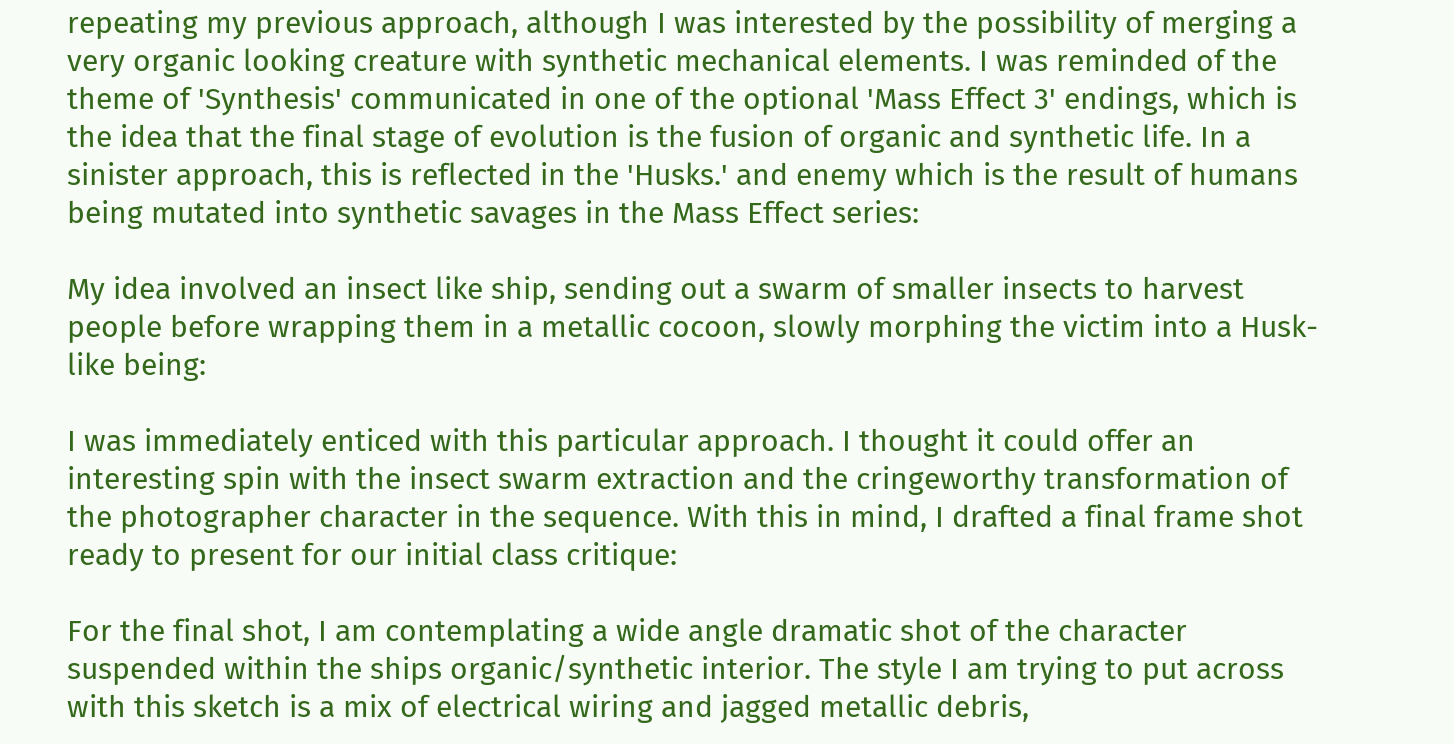repeating my previous approach, although I was interested by the possibility of merging a very organic looking creature with synthetic mechanical elements. I was reminded of the theme of 'Synthesis' communicated in one of the optional 'Mass Effect 3' endings, which is the idea that the final stage of evolution is the fusion of organic and synthetic life. In a sinister approach, this is reflected in the 'Husks.' and enemy which is the result of humans being mutated into synthetic savages in the Mass Effect series:

My idea involved an insect like ship, sending out a swarm of smaller insects to harvest people before wrapping them in a metallic cocoon, slowly morphing the victim into a Husk-like being:

I was immediately enticed with this particular approach. I thought it could offer an interesting spin with the insect swarm extraction and the cringeworthy transformation of the photographer character in the sequence. With this in mind, I drafted a final frame shot ready to present for our initial class critique:

For the final shot, I am contemplating a wide angle dramatic shot of the character suspended within the ships organic/synthetic interior. The style I am trying to put across with this sketch is a mix of electrical wiring and jagged metallic debris,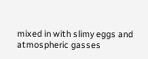mixed in with slimy eggs and atmospheric gasses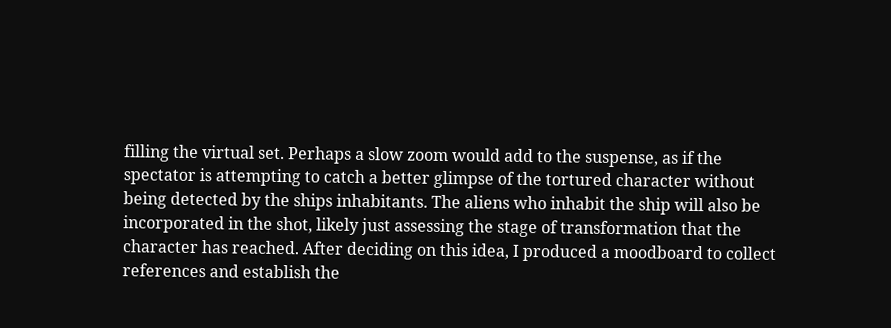filling the virtual set. Perhaps a slow zoom would add to the suspense, as if the spectator is attempting to catch a better glimpse of the tortured character without being detected by the ships inhabitants. The aliens who inhabit the ship will also be incorporated in the shot, likely just assessing the stage of transformation that the character has reached. After deciding on this idea, I produced a moodboard to collect references and establish the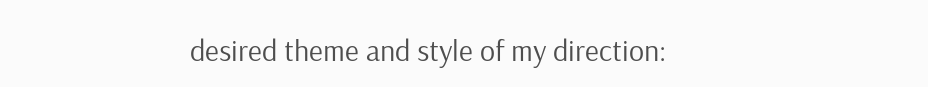desired theme and style of my direction: